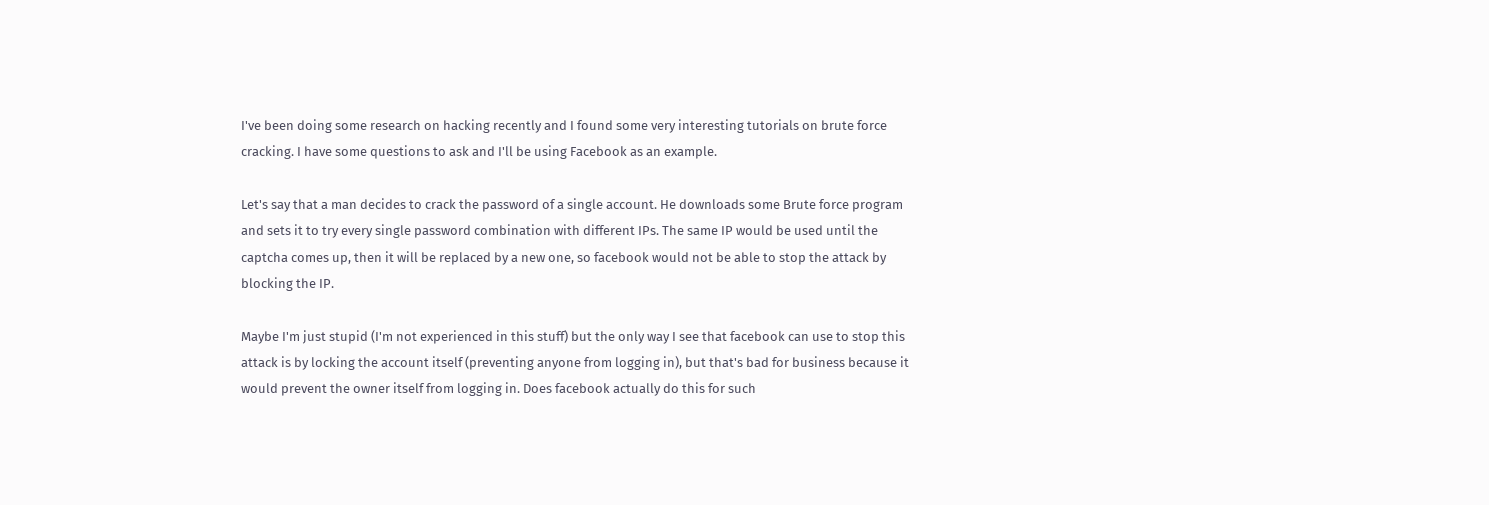I've been doing some research on hacking recently and I found some very interesting tutorials on brute force cracking. I have some questions to ask and I'll be using Facebook as an example.

Let's say that a man decides to crack the password of a single account. He downloads some Brute force program and sets it to try every single password combination with different IPs. The same IP would be used until the captcha comes up, then it will be replaced by a new one, so facebook would not be able to stop the attack by blocking the IP.

Maybe I'm just stupid (I'm not experienced in this stuff) but the only way I see that facebook can use to stop this attack is by locking the account itself (preventing anyone from logging in), but that's bad for business because it would prevent the owner itself from logging in. Does facebook actually do this for such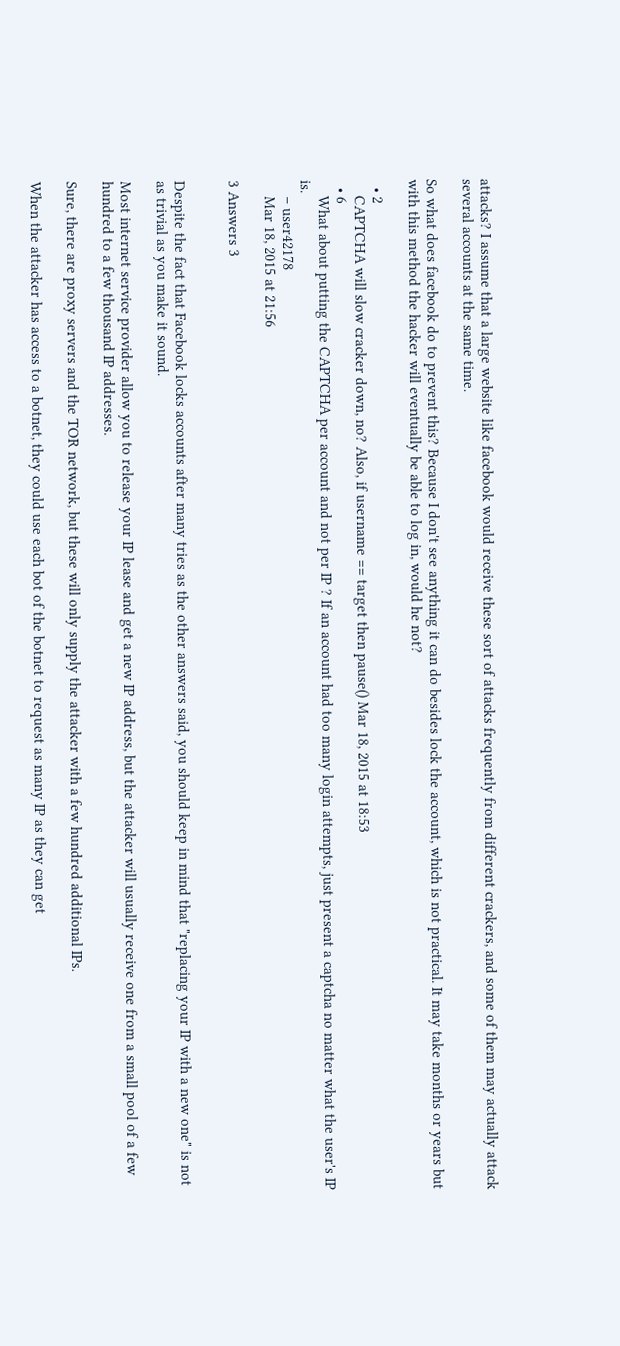attacks? I assume that a large website like facebook would receive these sort of attacks frequently from different crackers, and some of them may actually attack several accounts at the same time.

So what does facebook do to prevent this? Because I don't see anything it can do besides lock the account, which is not practical. It may take months or years but with this method the hacker will eventually be able to log in, would he not?

  • 2
    CAPTCHA will slow cracker down, no? Also, if username == target then pause() Mar 18, 2015 at 18:53
  • 6
    What about putting the CAPTCHA per account and not per IP ? If an account had too many login attempts, just present a captcha no matter what the user's IP is.
    – user42178
    Mar 18, 2015 at 21:56

3 Answers 3


Despite the fact that Facebook locks accounts after many tries as the other answers said, you should keep in mind that "replacing your IP with a new one" is not as trivial as you make it sound.

Most internet service provider allow you to release your IP lease and get a new IP address, but the attacker will usually receive one from a small pool of a few hundred to a few thousand IP addresses.

Sure, there are proxy servers and the TOR network, but these will only supply the attacker with a few hundred additional IPs.

When the attacker has access to a botnet, they could use each bot of the botnet to request as many IP as they can get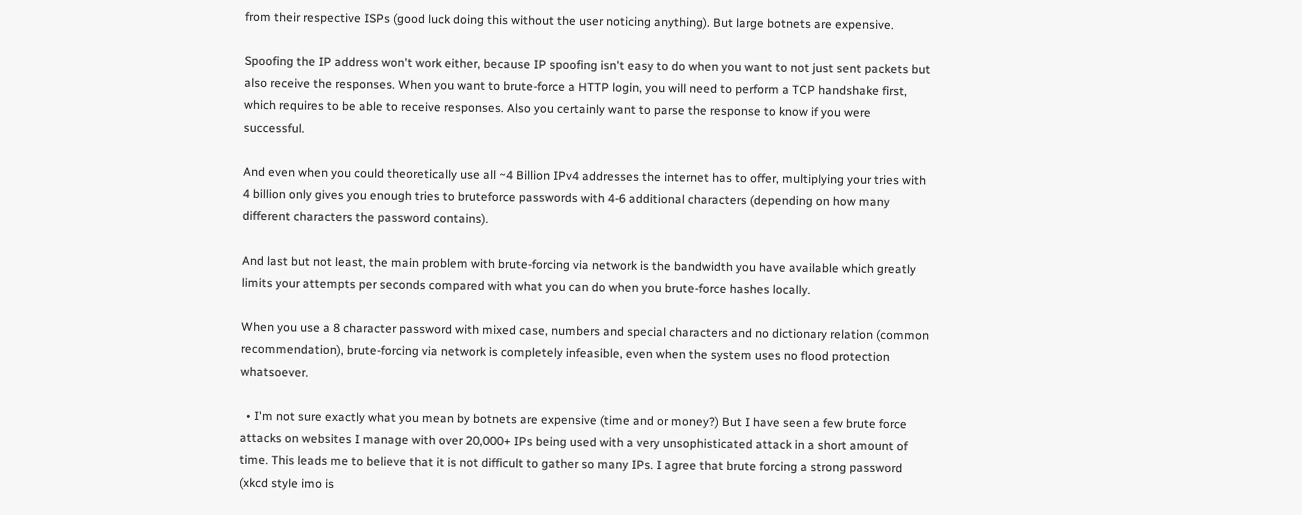from their respective ISPs (good luck doing this without the user noticing anything). But large botnets are expensive.

Spoofing the IP address won't work either, because IP spoofing isn't easy to do when you want to not just sent packets but also receive the responses. When you want to brute-force a HTTP login, you will need to perform a TCP handshake first, which requires to be able to receive responses. Also you certainly want to parse the response to know if you were successful.

And even when you could theoretically use all ~4 Billion IPv4 addresses the internet has to offer, multiplying your tries with 4 billion only gives you enough tries to bruteforce passwords with 4-6 additional characters (depending on how many different characters the password contains).

And last but not least, the main problem with brute-forcing via network is the bandwidth you have available which greatly limits your attempts per seconds compared with what you can do when you brute-force hashes locally.

When you use a 8 character password with mixed case, numbers and special characters and no dictionary relation (common recommendation), brute-forcing via network is completely infeasible, even when the system uses no flood protection whatsoever.

  • I'm not sure exactly what you mean by botnets are expensive (time and or money?) But I have seen a few brute force attacks on websites I manage with over 20,000+ IPs being used with a very unsophisticated attack in a short amount of time. This leads me to believe that it is not difficult to gather so many IPs. I agree that brute forcing a strong password (xkcd style imo is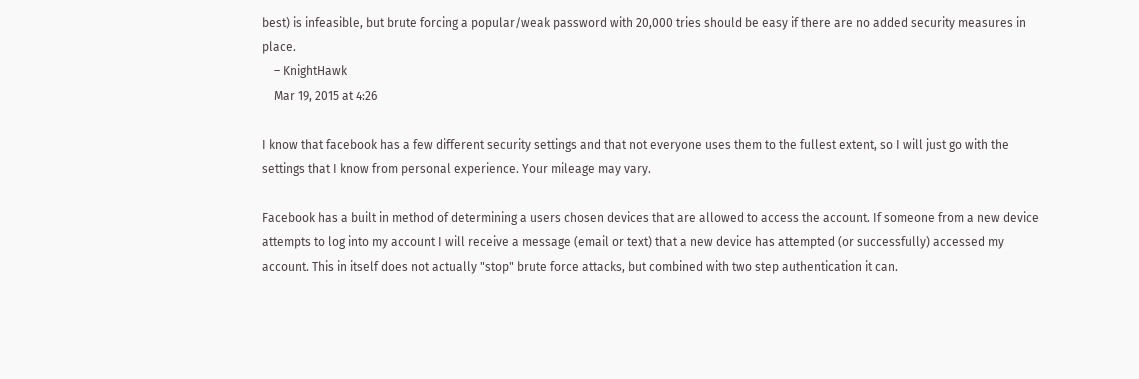best) is infeasible, but brute forcing a popular/weak password with 20,000 tries should be easy if there are no added security measures in place.
    – KnightHawk
    Mar 19, 2015 at 4:26

I know that facebook has a few different security settings and that not everyone uses them to the fullest extent, so I will just go with the settings that I know from personal experience. Your mileage may vary.

Facebook has a built in method of determining a users chosen devices that are allowed to access the account. If someone from a new device attempts to log into my account I will receive a message (email or text) that a new device has attempted (or successfully) accessed my account. This in itself does not actually "stop" brute force attacks, but combined with two step authentication it can.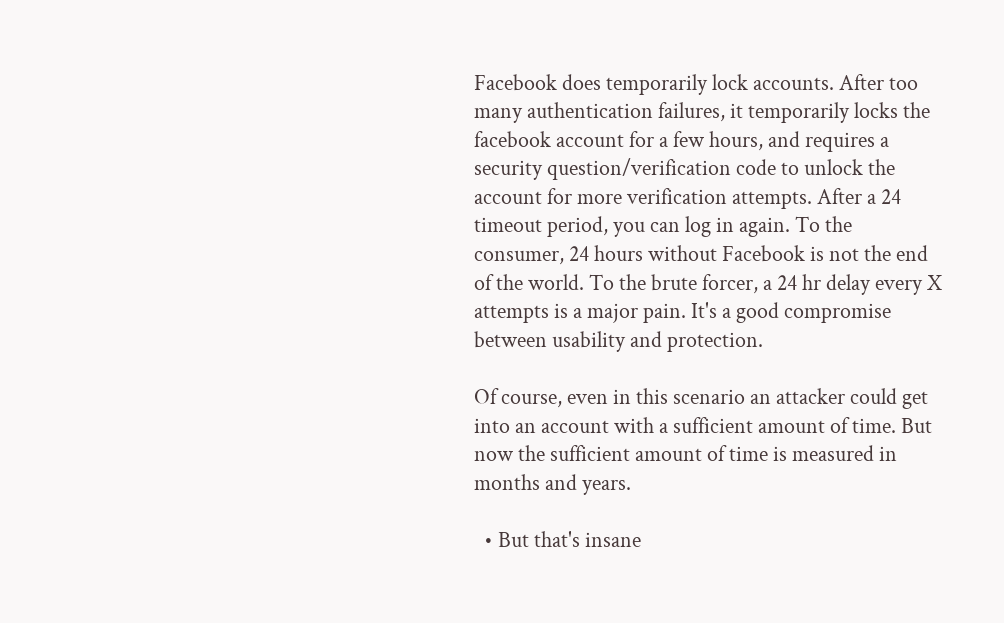Facebook does temporarily lock accounts. After too many authentication failures, it temporarily locks the facebook account for a few hours, and requires a security question/verification code to unlock the account for more verification attempts. After a 24 timeout period, you can log in again. To the consumer, 24 hours without Facebook is not the end of the world. To the brute forcer, a 24 hr delay every X attempts is a major pain. It's a good compromise between usability and protection.

Of course, even in this scenario an attacker could get into an account with a sufficient amount of time. But now the sufficient amount of time is measured in months and years.

  • But that's insane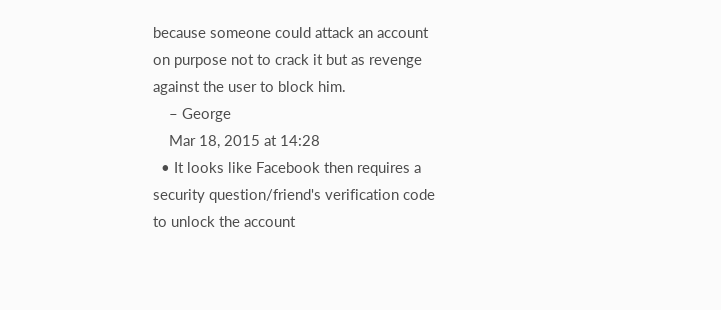because someone could attack an account on purpose not to crack it but as revenge against the user to block him.
    – George
    Mar 18, 2015 at 14:28
  • It looks like Facebook then requires a security question/friend's verification code to unlock the account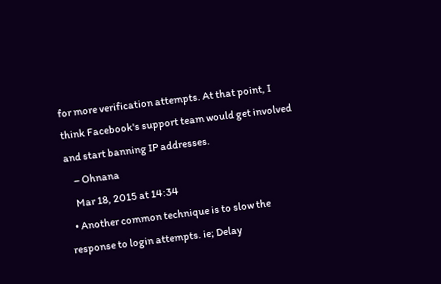for more verification attempts. At that point, I think Facebook's support team would get involved and start banning IP addresses.
    – Ohnana
    Mar 18, 2015 at 14:34
  • Another common technique is to slow the response to login attempts. ie; Delay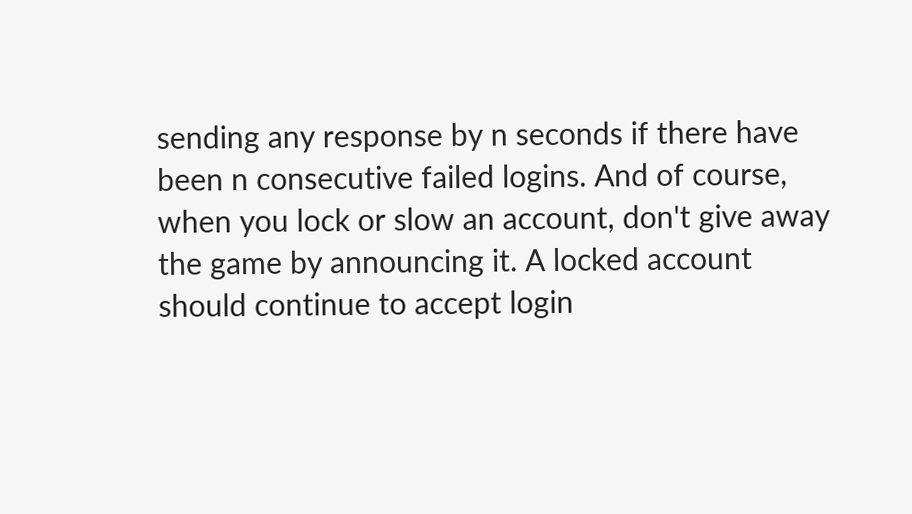sending any response by n seconds if there have been n consecutive failed logins. And of course, when you lock or slow an account, don't give away the game by announcing it. A locked account should continue to accept login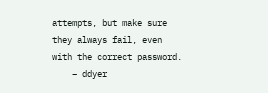attempts, but make sure they always fail, even with the correct password.
    – ddyer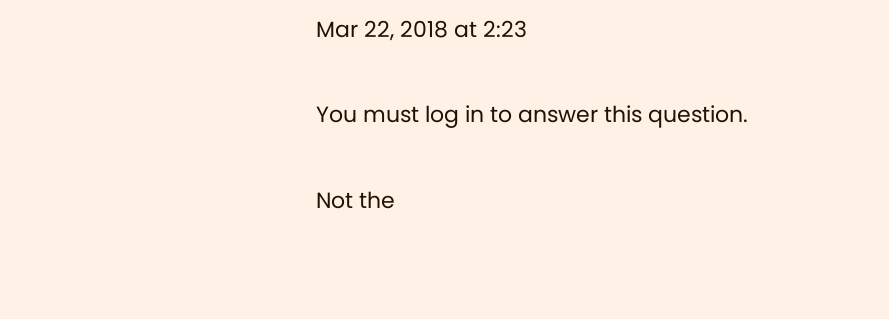Mar 22, 2018 at 2:23

You must log in to answer this question.

Not the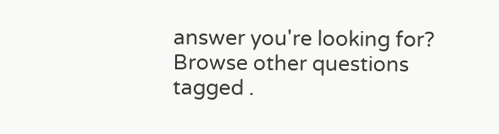answer you're looking for? Browse other questions tagged .